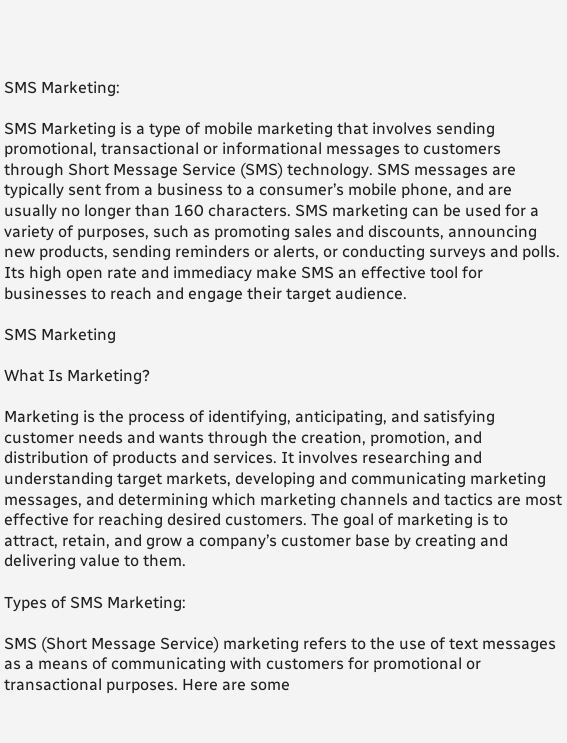SMS Marketing:

SMS Marketing is a type of mobile marketing that involves sending promotional, transactional or informational messages to customers through Short Message Service (SMS) technology. SMS messages are typically sent from a business to a consumer’s mobile phone, and are usually no longer than 160 characters. SMS marketing can be used for a variety of purposes, such as promoting sales and discounts, announcing new products, sending reminders or alerts, or conducting surveys and polls. Its high open rate and immediacy make SMS an effective tool for businesses to reach and engage their target audience.

SMS Marketing

What Is Marketing?

Marketing is the process of identifying, anticipating, and satisfying customer needs and wants through the creation, promotion, and distribution of products and services. It involves researching and understanding target markets, developing and communicating marketing messages, and determining which marketing channels and tactics are most effective for reaching desired customers. The goal of marketing is to attract, retain, and grow a company’s customer base by creating and delivering value to them.

Types of SMS Marketing:

SMS (Short Message Service) marketing refers to the use of text messages as a means of communicating with customers for promotional or transactional purposes. Here are some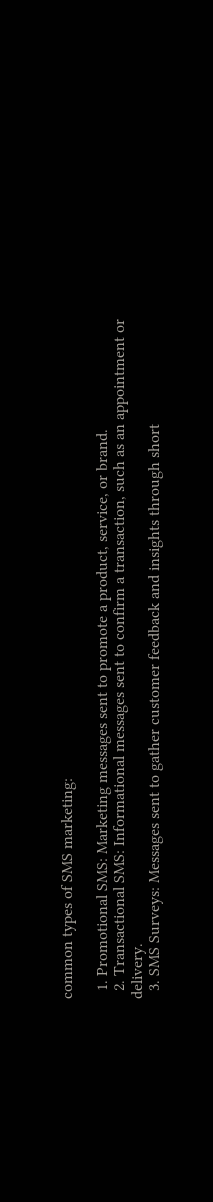common types of SMS marketing:

  1. Promotional SMS: Marketing messages sent to promote a product, service, or brand.
  2. Transactional SMS: Informational messages sent to confirm a transaction, such as an appointment or delivery.
  3. SMS Surveys: Messages sent to gather customer feedback and insights through short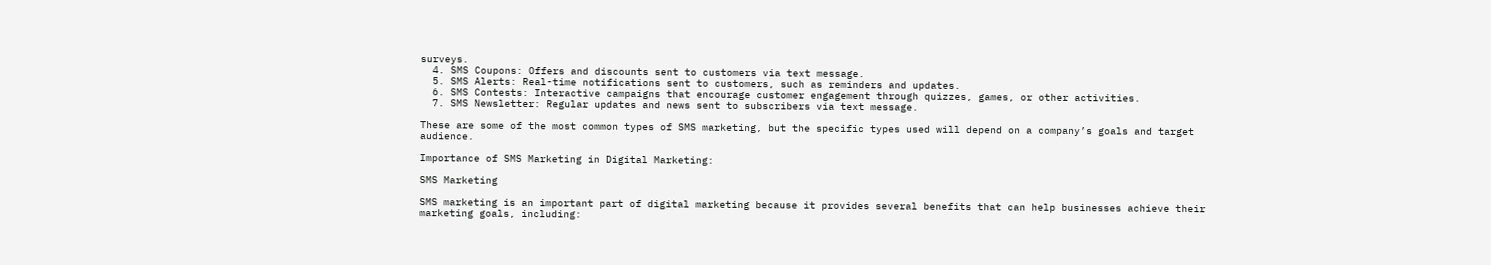surveys.
  4. SMS Coupons: Offers and discounts sent to customers via text message.
  5. SMS Alerts: Real-time notifications sent to customers, such as reminders and updates.
  6. SMS Contests: Interactive campaigns that encourage customer engagement through quizzes, games, or other activities.
  7. SMS Newsletter: Regular updates and news sent to subscribers via text message.

These are some of the most common types of SMS marketing, but the specific types used will depend on a company’s goals and target audience.

Importance of SMS Marketing in Digital Marketing:

SMS Marketing

SMS marketing is an important part of digital marketing because it provides several benefits that can help businesses achieve their marketing goals, including: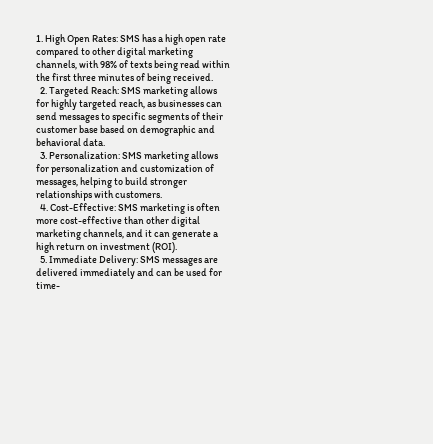1. High Open Rates: SMS has a high open rate compared to other digital marketing channels, with 98% of texts being read within the first three minutes of being received.
  2. Targeted Reach: SMS marketing allows for highly targeted reach, as businesses can send messages to specific segments of their customer base based on demographic and behavioral data.
  3. Personalization: SMS marketing allows for personalization and customization of messages, helping to build stronger relationships with customers.
  4. Cost-Effective: SMS marketing is often more cost-effective than other digital marketing channels, and it can generate a high return on investment (ROI).
  5. Immediate Delivery: SMS messages are delivered immediately and can be used for time-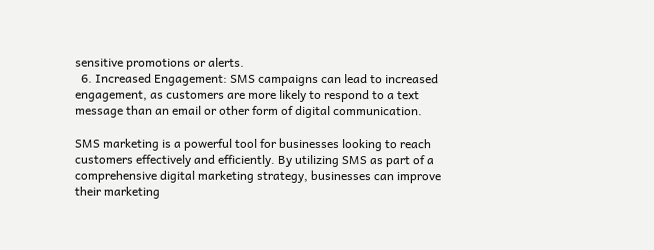sensitive promotions or alerts.
  6. Increased Engagement: SMS campaigns can lead to increased engagement, as customers are more likely to respond to a text message than an email or other form of digital communication.

SMS marketing is a powerful tool for businesses looking to reach customers effectively and efficiently. By utilizing SMS as part of a comprehensive digital marketing strategy, businesses can improve their marketing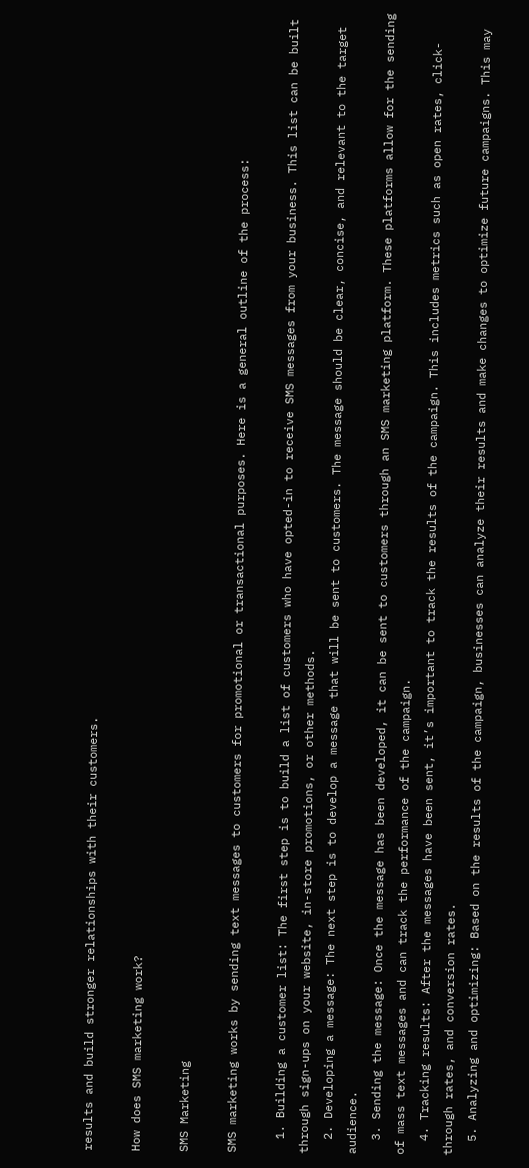results and build stronger relationships with their customers.

How does SMS marketing work?

SMS Marketing

SMS marketing works by sending text messages to customers for promotional or transactional purposes. Here is a general outline of the process:

  1. Building a customer list: The first step is to build a list of customers who have opted-in to receive SMS messages from your business. This list can be built through sign-ups on your website, in-store promotions, or other methods.
  2. Developing a message: The next step is to develop a message that will be sent to customers. The message should be clear, concise, and relevant to the target audience.
  3. Sending the message: Once the message has been developed, it can be sent to customers through an SMS marketing platform. These platforms allow for the sending of mass text messages and can track the performance of the campaign.
  4. Tracking results: After the messages have been sent, it’s important to track the results of the campaign. This includes metrics such as open rates, click-through rates, and conversion rates.
  5. Analyzing and optimizing: Based on the results of the campaign, businesses can analyze their results and make changes to optimize future campaigns. This may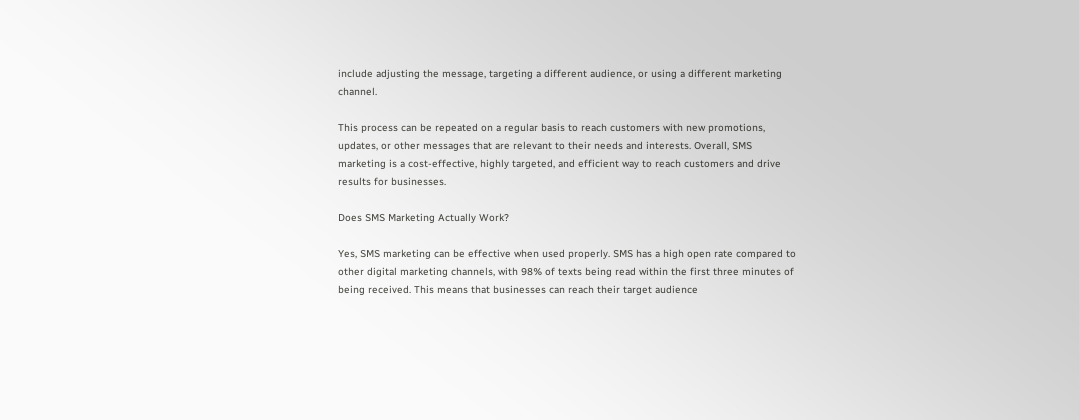include adjusting the message, targeting a different audience, or using a different marketing channel.

This process can be repeated on a regular basis to reach customers with new promotions, updates, or other messages that are relevant to their needs and interests. Overall, SMS marketing is a cost-effective, highly targeted, and efficient way to reach customers and drive results for businesses.

Does SMS Marketing Actually Work?

Yes, SMS marketing can be effective when used properly. SMS has a high open rate compared to other digital marketing channels, with 98% of texts being read within the first three minutes of being received. This means that businesses can reach their target audience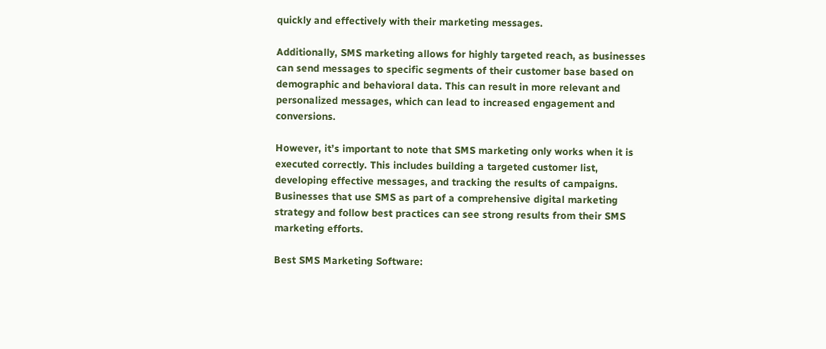quickly and effectively with their marketing messages.

Additionally, SMS marketing allows for highly targeted reach, as businesses can send messages to specific segments of their customer base based on demographic and behavioral data. This can result in more relevant and personalized messages, which can lead to increased engagement and conversions.

However, it’s important to note that SMS marketing only works when it is executed correctly. This includes building a targeted customer list, developing effective messages, and tracking the results of campaigns. Businesses that use SMS as part of a comprehensive digital marketing strategy and follow best practices can see strong results from their SMS marketing efforts.

Best SMS Marketing Software: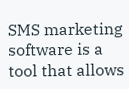SMS marketing software is a tool that allows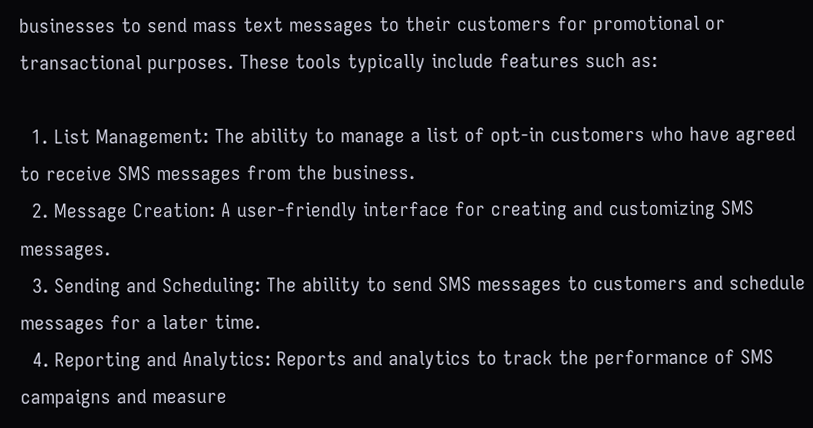businesses to send mass text messages to their customers for promotional or transactional purposes. These tools typically include features such as:

  1. List Management: The ability to manage a list of opt-in customers who have agreed to receive SMS messages from the business.
  2. Message Creation: A user-friendly interface for creating and customizing SMS messages.
  3. Sending and Scheduling: The ability to send SMS messages to customers and schedule messages for a later time.
  4. Reporting and Analytics: Reports and analytics to track the performance of SMS campaigns and measure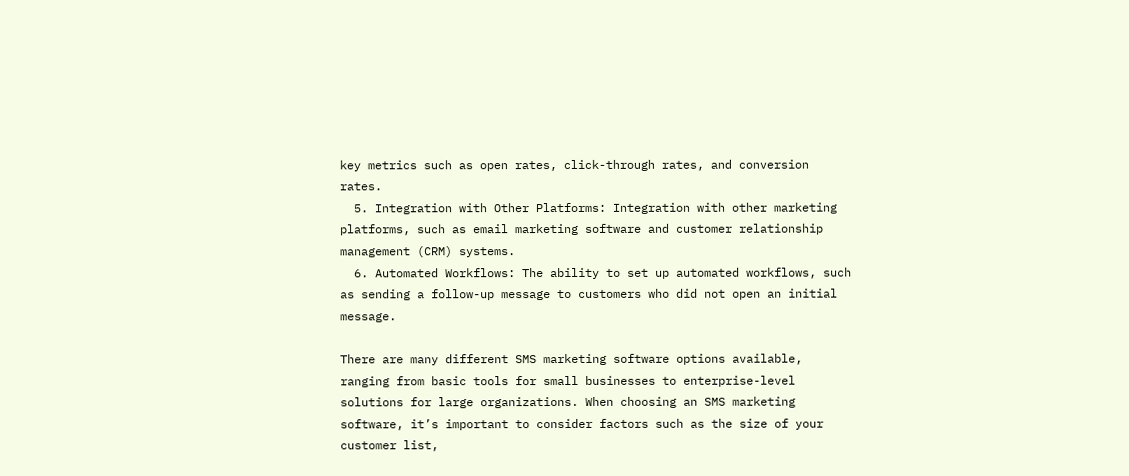key metrics such as open rates, click-through rates, and conversion rates.
  5. Integration with Other Platforms: Integration with other marketing platforms, such as email marketing software and customer relationship management (CRM) systems.
  6. Automated Workflows: The ability to set up automated workflows, such as sending a follow-up message to customers who did not open an initial message.

There are many different SMS marketing software options available, ranging from basic tools for small businesses to enterprise-level solutions for large organizations. When choosing an SMS marketing software, it’s important to consider factors such as the size of your customer list,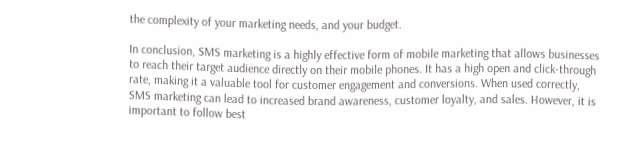the complexity of your marketing needs, and your budget.

In conclusion, SMS marketing is a highly effective form of mobile marketing that allows businesses to reach their target audience directly on their mobile phones. It has a high open and click-through rate, making it a valuable tool for customer engagement and conversions. When used correctly, SMS marketing can lead to increased brand awareness, customer loyalty, and sales. However, it is important to follow best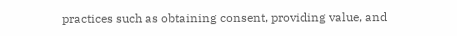practices such as obtaining consent, providing value, and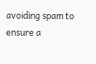avoiding spam to ensure a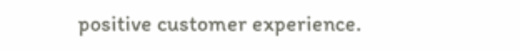positive customer experience.